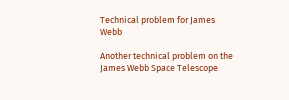Technical problem for James Webb

Another technical problem on the James Webb Space Telescope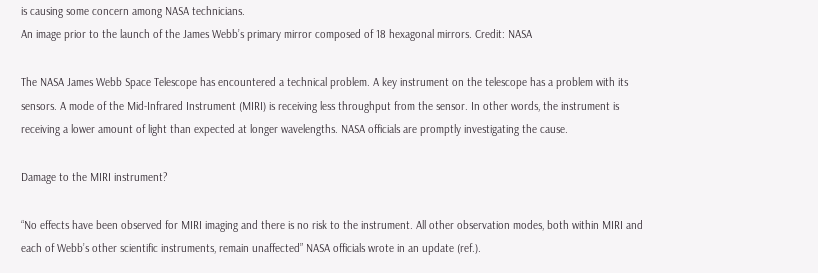is causing some concern among NASA technicians.
An image prior to the launch of the James Webb’s primary mirror composed of 18 hexagonal mirrors. Credit: NASA

The NASA James Webb Space Telescope has encountered a technical problem. A key instrument on the telescope has a problem with its sensors. A mode of the Mid-Infrared Instrument (MIRI) is receiving less throughput from the sensor. In other words, the instrument is receiving a lower amount of light than expected at longer wavelengths. NASA officials are promptly investigating the cause.

Damage to the MIRI instrument?

“No effects have been observed for MIRI imaging and there is no risk to the instrument. All other observation modes, both within MIRI and each of Webb’s other scientific instruments, remain unaffected” NASA officials wrote in an update (ref.).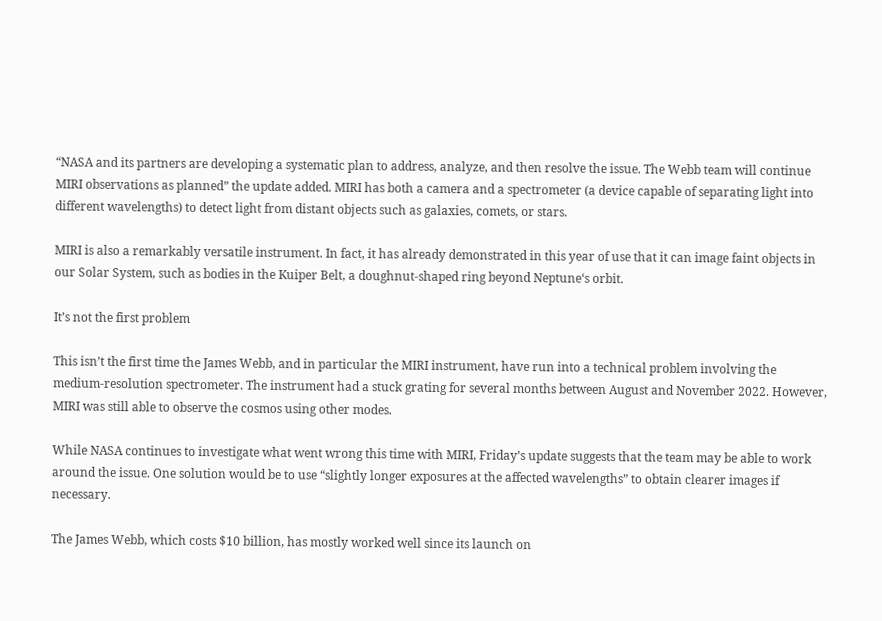“NASA and its partners are developing a systematic plan to address, analyze, and then resolve the issue. The Webb team will continue MIRI observations as planned” the update added. MIRI has both a camera and a spectrometer (a device capable of separating light into different wavelengths) to detect light from distant objects such as galaxies, comets, or stars.

MIRI is also a remarkably versatile instrument. In fact, it has already demonstrated in this year of use that it can image faint objects in our Solar System, such as bodies in the Kuiper Belt, a doughnut-shaped ring beyond Neptune‘s orbit.

It’s not the first problem

This isn’t the first time the James Webb, and in particular the MIRI instrument, have run into a technical problem involving the medium-resolution spectrometer. The instrument had a stuck grating for several months between August and November 2022. However, MIRI was still able to observe the cosmos using other modes.

While NASA continues to investigate what went wrong this time with MIRI, Friday’s update suggests that the team may be able to work around the issue. One solution would be to use “slightly longer exposures at the affected wavelengths” to obtain clearer images if necessary.

The James Webb, which costs $10 billion, has mostly worked well since its launch on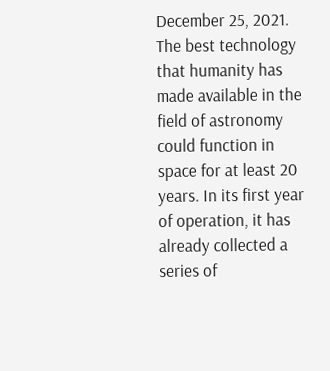December 25, 2021. The best technology that humanity has made available in the field of astronomy could function in space for at least 20 years. In its first year of operation, it has already collected a series of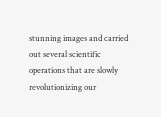stunning images and carried out several scientific operations that are slowly revolutionizing our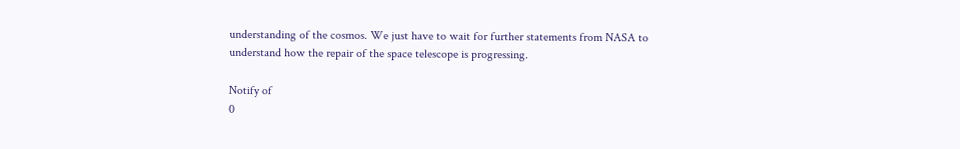understanding of the cosmos. We just have to wait for further statements from NASA to understand how the repair of the space telescope is progressing.

Notify of
0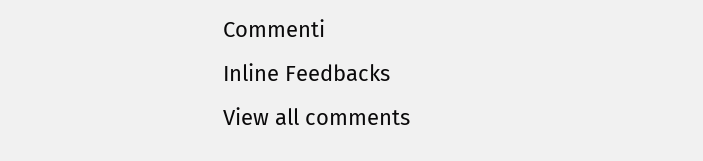Commenti
Inline Feedbacks
View all comments